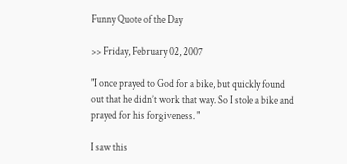Funny Quote of the Day

>> Friday, February 02, 2007

"I once prayed to God for a bike, but quickly found out that he didn’t work that way. So I stole a bike and prayed for his forgiveness. "

I saw this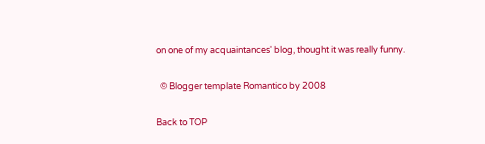on one of my acquaintances' blog, thought it was really funny.

  © Blogger template Romantico by 2008

Back to TOP